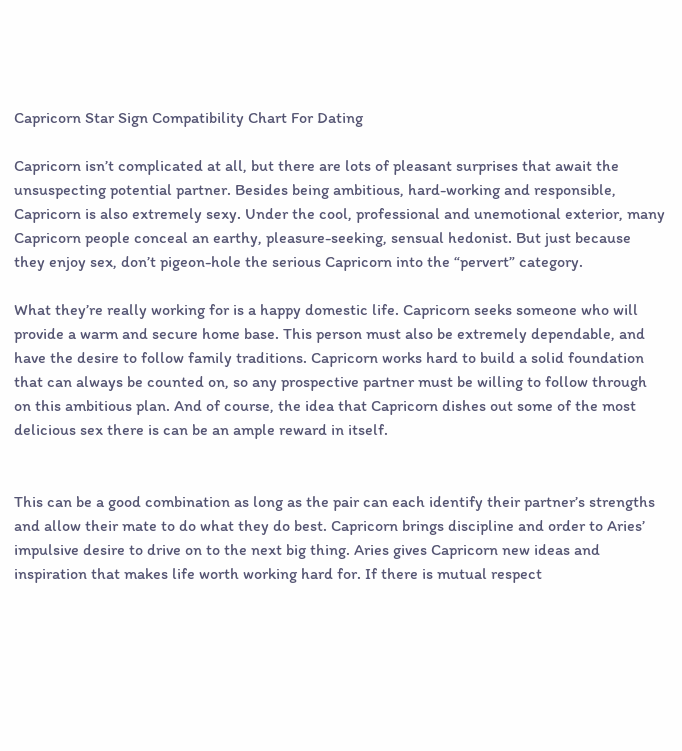Capricorn Star Sign Compatibility Chart For Dating

Capricorn isn’t complicated at all, but there are lots of pleasant surprises that await the unsuspecting potential partner. Besides being ambitious, hard-working and responsible, Capricorn is also extremely sexy. Under the cool, professional and unemotional exterior, many Capricorn people conceal an earthy, pleasure-seeking, sensual hedonist. But just because they enjoy sex, don’t pigeon-hole the serious Capricorn into the “pervert” category.

What they’re really working for is a happy domestic life. Capricorn seeks someone who will provide a warm and secure home base. This person must also be extremely dependable, and have the desire to follow family traditions. Capricorn works hard to build a solid foundation that can always be counted on, so any prospective partner must be willing to follow through on this ambitious plan. And of course, the idea that Capricorn dishes out some of the most delicious sex there is can be an ample reward in itself.


This can be a good combination as long as the pair can each identify their partner’s strengths and allow their mate to do what they do best. Capricorn brings discipline and order to Aries’ impulsive desire to drive on to the next big thing. Aries gives Capricorn new ideas and inspiration that makes life worth working hard for. If there is mutual respect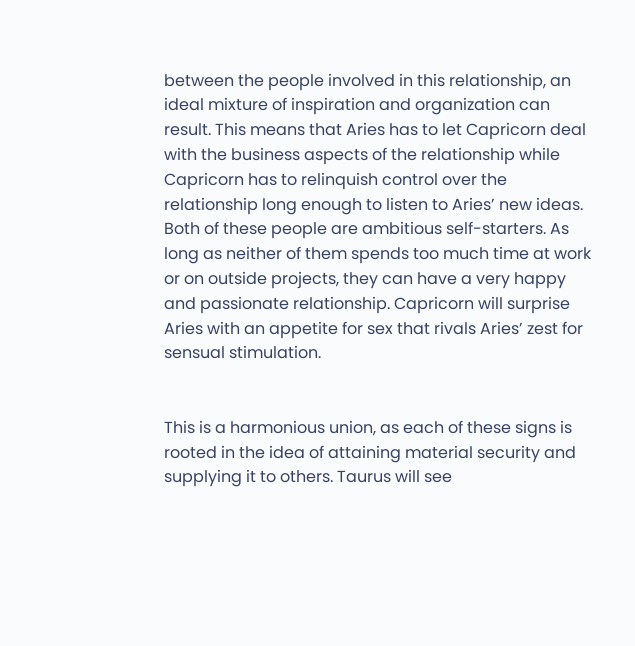between the people involved in this relationship, an ideal mixture of inspiration and organization can result. This means that Aries has to let Capricorn deal with the business aspects of the relationship while Capricorn has to relinquish control over the relationship long enough to listen to Aries’ new ideas. Both of these people are ambitious self-starters. As long as neither of them spends too much time at work or on outside projects, they can have a very happy and passionate relationship. Capricorn will surprise Aries with an appetite for sex that rivals Aries’ zest for sensual stimulation.


This is a harmonious union, as each of these signs is rooted in the idea of attaining material security and supplying it to others. Taurus will see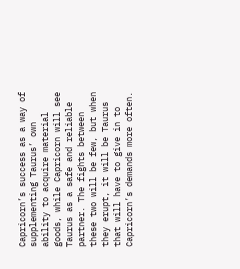Capricorn’s success as a way of supplementing Taurus’ own ability to acquire material goods, while Capricorn will see Taurus as a safe and reliable partner. The fights between these two will be few, but when they erupt, it will be Taurus that will have to give in to Capricorn’s demands more often.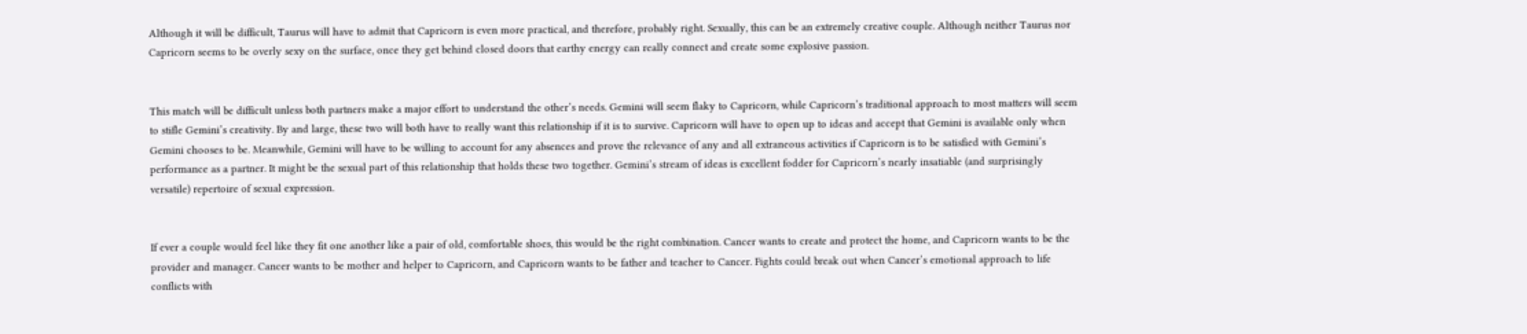Although it will be difficult, Taurus will have to admit that Capricorn is even more practical, and therefore, probably right. Sexually, this can be an extremely creative couple. Although neither Taurus nor Capricorn seems to be overly sexy on the surface, once they get behind closed doors that earthy energy can really connect and create some explosive passion.


This match will be difficult unless both partners make a major effort to understand the other’s needs. Gemini will seem flaky to Capricorn, while Capricorn’s traditional approach to most matters will seem to stifle Gemini’s creativity. By and large, these two will both have to really want this relationship if it is to survive. Capricorn will have to open up to ideas and accept that Gemini is available only when Gemini chooses to be. Meanwhile, Gemini will have to be willing to account for any absences and prove the relevance of any and all extraneous activities if Capricorn is to be satisfied with Gemini’s performance as a partner. It might be the sexual part of this relationship that holds these two together. Gemini’s stream of ideas is excellent fodder for Capricorn’s nearly insatiable (and surprisingly versatile) repertoire of sexual expression.


If ever a couple would feel like they fit one another like a pair of old, comfortable shoes, this would be the right combination. Cancer wants to create and protect the home, and Capricorn wants to be the provider and manager. Cancer wants to be mother and helper to Capricorn, and Capricorn wants to be father and teacher to Cancer. Fights could break out when Cancer’s emotional approach to life conflicts with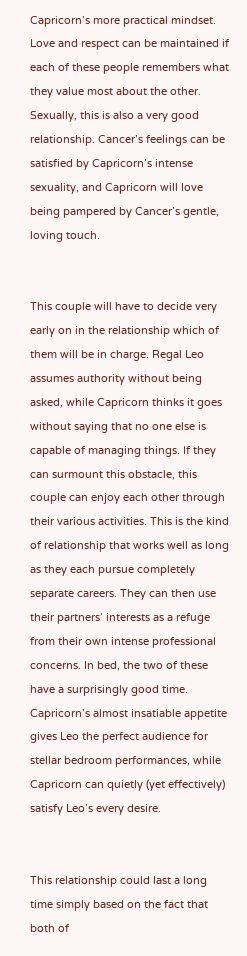Capricorn’s more practical mindset. Love and respect can be maintained if each of these people remembers what they value most about the other. Sexually, this is also a very good relationship. Cancer’s feelings can be satisfied by Capricorn’s intense sexuality, and Capricorn will love being pampered by Cancer’s gentle, loving touch.


This couple will have to decide very early on in the relationship which of them will be in charge. Regal Leo assumes authority without being asked, while Capricorn thinks it goes without saying that no one else is capable of managing things. If they can surmount this obstacle, this couple can enjoy each other through their various activities. This is the kind of relationship that works well as long as they each pursue completely separate careers. They can then use their partners’ interests as a refuge from their own intense professional concerns. In bed, the two of these have a surprisingly good time. Capricorn’s almost insatiable appetite gives Leo the perfect audience for stellar bedroom performances, while Capricorn can quietly (yet effectively) satisfy Leo’s every desire.


This relationship could last a long time simply based on the fact that both of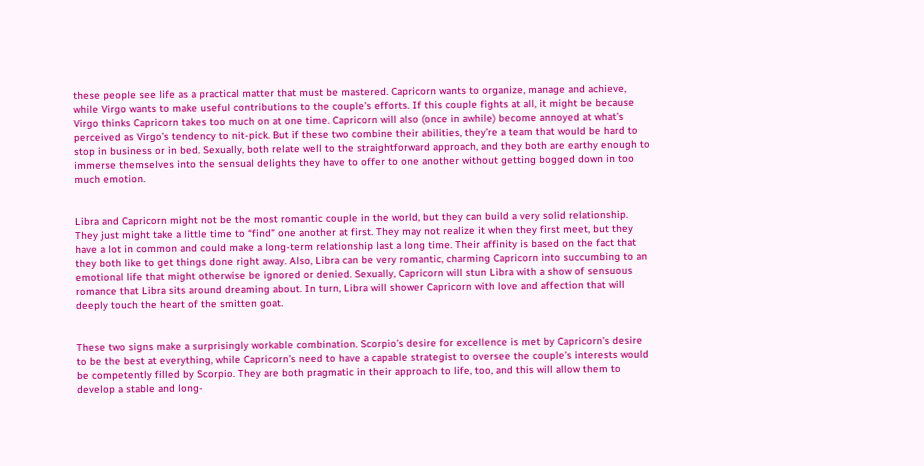these people see life as a practical matter that must be mastered. Capricorn wants to organize, manage and achieve, while Virgo wants to make useful contributions to the couple’s efforts. If this couple fights at all, it might be because Virgo thinks Capricorn takes too much on at one time. Capricorn will also (once in awhile) become annoyed at what’s perceived as Virgo’s tendency to nit-pick. But if these two combine their abilities, they’re a team that would be hard to stop in business or in bed. Sexually, both relate well to the straightforward approach, and they both are earthy enough to immerse themselves into the sensual delights they have to offer to one another without getting bogged down in too much emotion.


Libra and Capricorn might not be the most romantic couple in the world, but they can build a very solid relationship. They just might take a little time to “find” one another at first. They may not realize it when they first meet, but they have a lot in common and could make a long-term relationship last a long time. Their affinity is based on the fact that they both like to get things done right away. Also, Libra can be very romantic, charming Capricorn into succumbing to an emotional life that might otherwise be ignored or denied. Sexually, Capricorn will stun Libra with a show of sensuous romance that Libra sits around dreaming about. In turn, Libra will shower Capricorn with love and affection that will deeply touch the heart of the smitten goat.


These two signs make a surprisingly workable combination. Scorpio’s desire for excellence is met by Capricorn’s desire to be the best at everything, while Capricorn’s need to have a capable strategist to oversee the couple’s interests would be competently filled by Scorpio. They are both pragmatic in their approach to life, too, and this will allow them to develop a stable and long-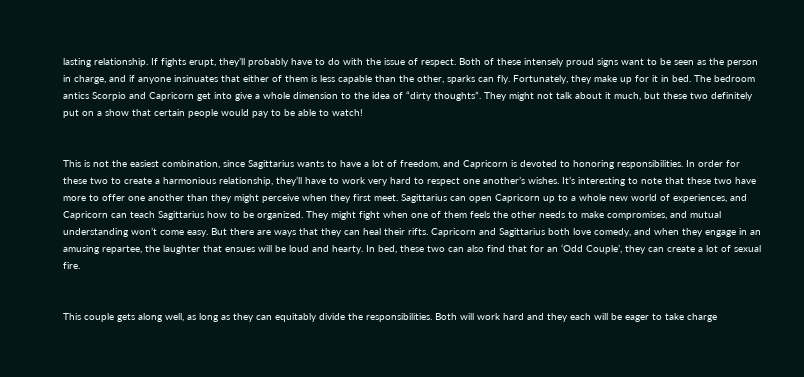lasting relationship. If fights erupt, they’ll probably have to do with the issue of respect. Both of these intensely proud signs want to be seen as the person in charge, and if anyone insinuates that either of them is less capable than the other, sparks can fly. Fortunately, they make up for it in bed. The bedroom antics Scorpio and Capricorn get into give a whole dimension to the idea of “dirty thoughts”. They might not talk about it much, but these two definitely put on a show that certain people would pay to be able to watch!


This is not the easiest combination, since Sagittarius wants to have a lot of freedom, and Capricorn is devoted to honoring responsibilities. In order for these two to create a harmonious relationship, they’ll have to work very hard to respect one another’s wishes. It’s interesting to note that these two have more to offer one another than they might perceive when they first meet. Sagittarius can open Capricorn up to a whole new world of experiences, and Capricorn can teach Sagittarius how to be organized. They might fight when one of them feels the other needs to make compromises, and mutual understanding won’t come easy. But there are ways that they can heal their rifts. Capricorn and Sagittarius both love comedy, and when they engage in an amusing repartee, the laughter that ensues will be loud and hearty. In bed, these two can also find that for an ‘Odd Couple’, they can create a lot of sexual fire.


This couple gets along well, as long as they can equitably divide the responsibilities. Both will work hard and they each will be eager to take charge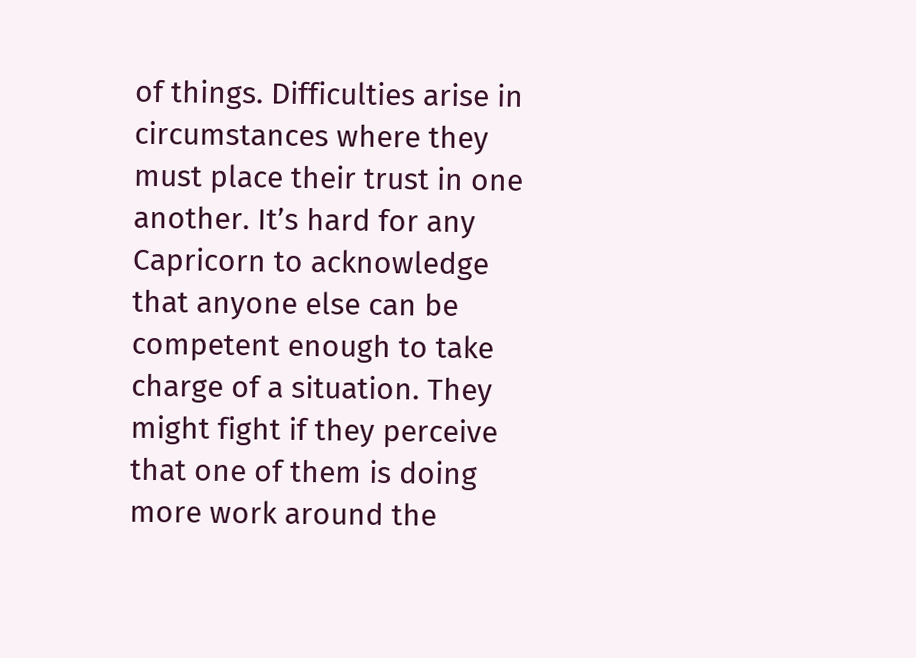of things. Difficulties arise in circumstances where they must place their trust in one another. It’s hard for any Capricorn to acknowledge that anyone else can be competent enough to take charge of a situation. They might fight if they perceive that one of them is doing more work around the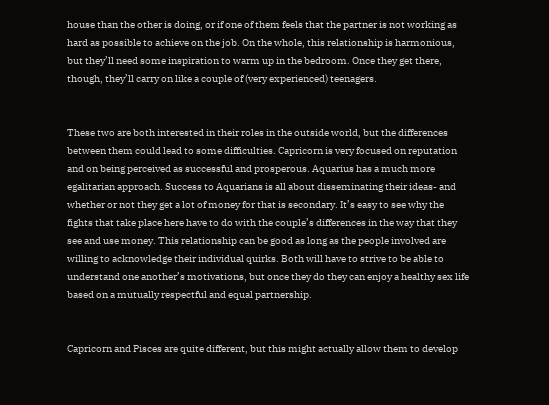house than the other is doing, or if one of them feels that the partner is not working as hard as possible to achieve on the job. On the whole, this relationship is harmonious, but they’ll need some inspiration to warm up in the bedroom. Once they get there, though, they’ll carry on like a couple of (very experienced) teenagers.


These two are both interested in their roles in the outside world, but the differences between them could lead to some difficulties. Capricorn is very focused on reputation and on being perceived as successful and prosperous. Aquarius has a much more egalitarian approach. Success to Aquarians is all about disseminating their ideas- and whether or not they get a lot of money for that is secondary. It’s easy to see why the fights that take place here have to do with the couple’s differences in the way that they see and use money. This relationship can be good as long as the people involved are willing to acknowledge their individual quirks. Both will have to strive to be able to understand one another’s motivations, but once they do they can enjoy a healthy sex life based on a mutually respectful and equal partnership.


Capricorn and Pisces are quite different, but this might actually allow them to develop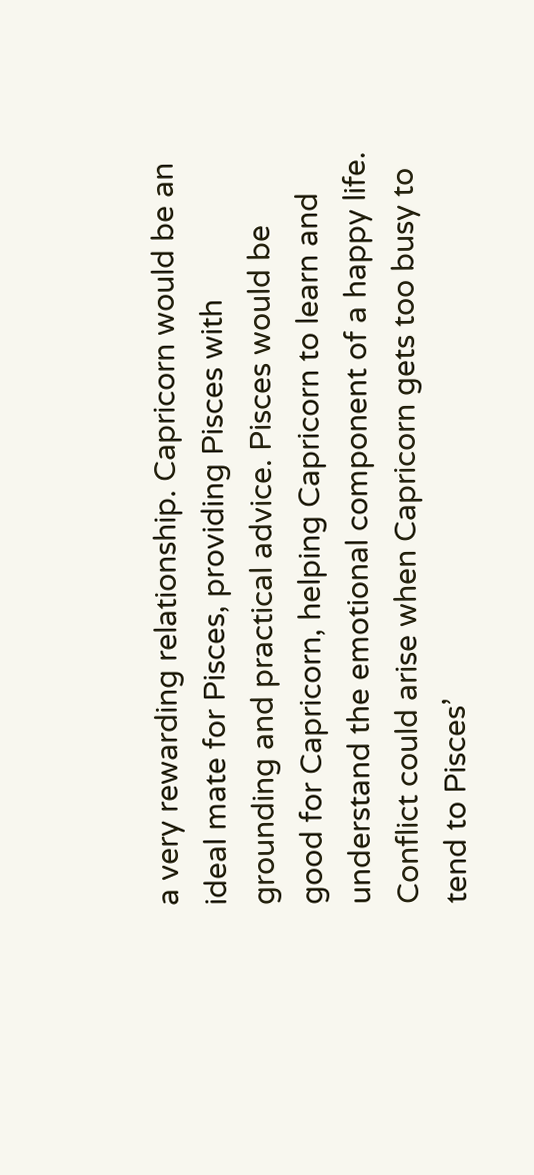a very rewarding relationship. Capricorn would be an ideal mate for Pisces, providing Pisces with grounding and practical advice. Pisces would be good for Capricorn, helping Capricorn to learn and understand the emotional component of a happy life. Conflict could arise when Capricorn gets too busy to tend to Pisces’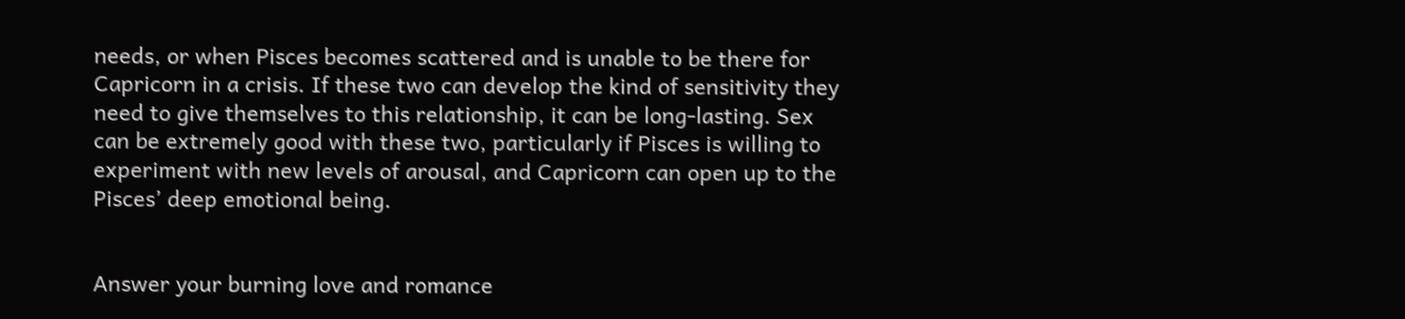needs, or when Pisces becomes scattered and is unable to be there for Capricorn in a crisis. If these two can develop the kind of sensitivity they need to give themselves to this relationship, it can be long-lasting. Sex can be extremely good with these two, particularly if Pisces is willing to experiment with new levels of arousal, and Capricorn can open up to the Pisces’ deep emotional being.


Answer your burning love and romance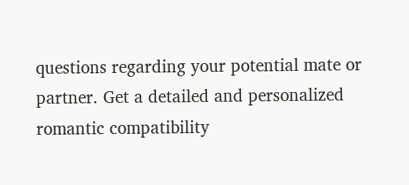questions regarding your potential mate or partner. Get a detailed and personalized romantic compatibility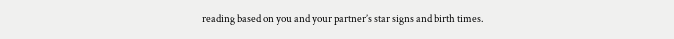reading based on you and your partner’s star signs and birth times.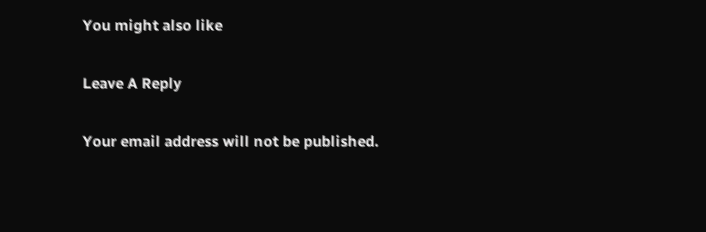You might also like

Leave A Reply

Your email address will not be published.